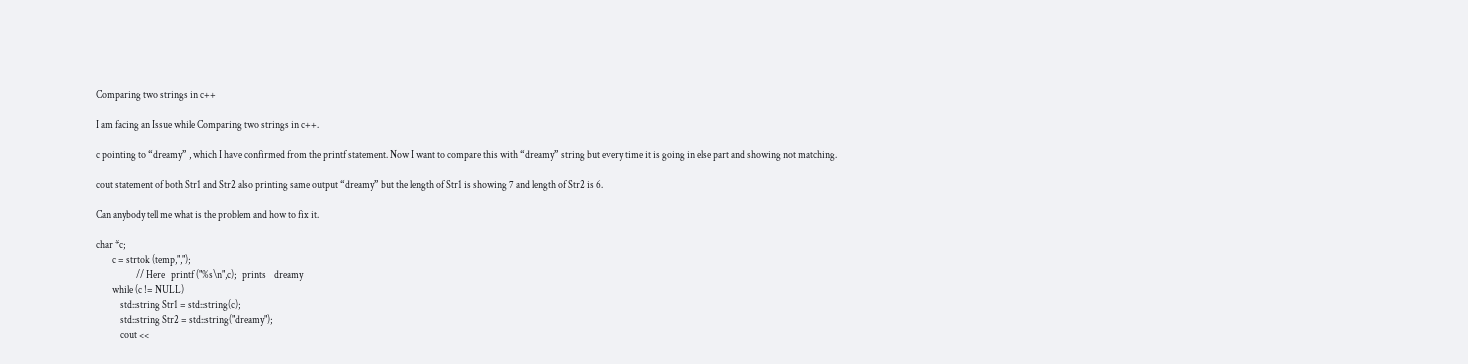Comparing two strings in c++

I am facing an Issue while Comparing two strings in c++.

c pointing to “dreamy” , which I have confirmed from the printf statement. Now I want to compare this with “dreamy” string but every time it is going in else part and showing not matching.

cout statement of both Str1 and Str2 also printing same output “dreamy” but the length of Str1 is showing 7 and length of Str2 is 6.

Can anybody tell me what is the problem and how to fix it.

char *c;
        c = strtok (temp,",");
                    // Here   printf ("%s\n",c);   prints    dreamy
        while (c != NULL)
            std::string Str1 = std::string(c);
            std::string Str2 = std::string("dreamy");
            cout <<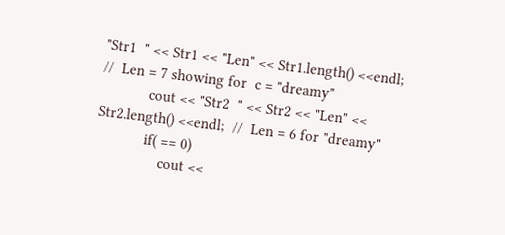"Str1  " << Str1 << "Len" << Str1.length() <<endl;  //  Len = 7 showing for  c = "dreamy"
            cout << "Str2  " << Str2 << "Len" << Str2.length() <<endl;  //  Len = 6 for "dreamy"
            if( == 0)
                cout <<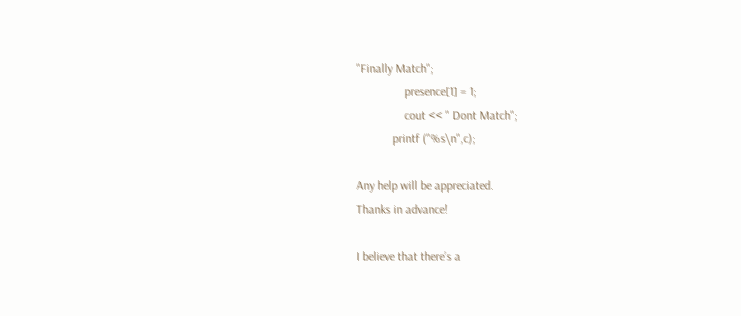"Finally Match";
                presence[1] = 1;
                cout << " Dont Match";
            printf ("%s\n",c);

Any help will be appreciated.
Thanks in advance!

I believe that there’s a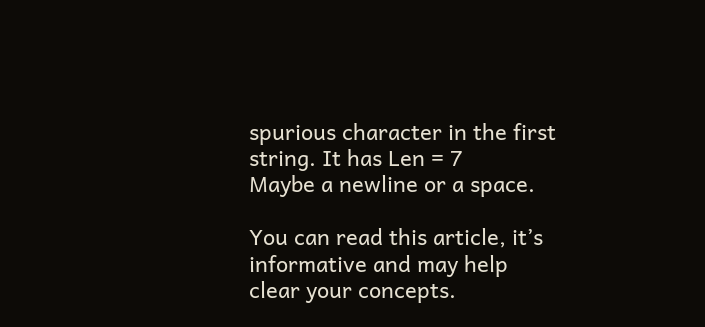spurious character in the first string. It has Len = 7
Maybe a newline or a space.

You can read this article, it’s informative and may help clear your concepts.